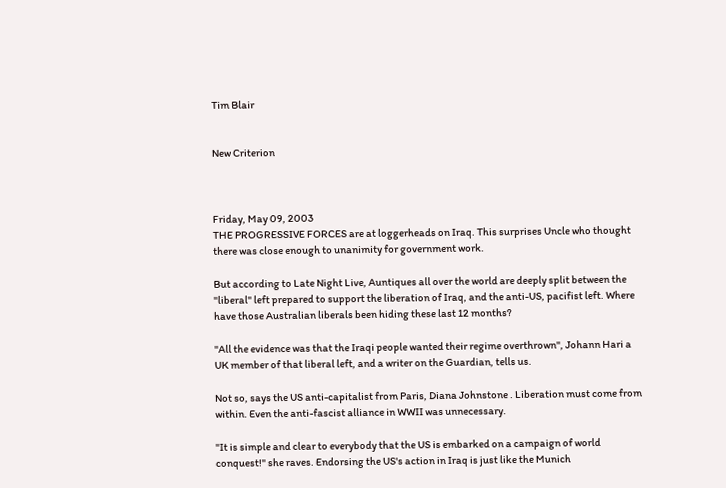Tim Blair


New Criterion



Friday, May 09, 2003
THE PROGRESSIVE FORCES are at loggerheads on Iraq. This surprises Uncle who thought there was close enough to unanimity for government work.

But according to Late Night Live, Auntiques all over the world are deeply split between the "liberal" left prepared to support the liberation of Iraq, and the anti-US, pacifist left. Where have those Australian liberals been hiding these last 12 months?

"All the evidence was that the Iraqi people wanted their regime overthrown", Johann Hari a UK member of that liberal left, and a writer on the Guardian, tells us.

Not so, says the US anti-capitalist from Paris, Diana Johnstone . Liberation must come from within. Even the anti-fascist alliance in WWII was unnecessary.

"It is simple and clear to everybody that the US is embarked on a campaign of world conquest!" she raves. Endorsing the US's action in Iraq is just like the Munich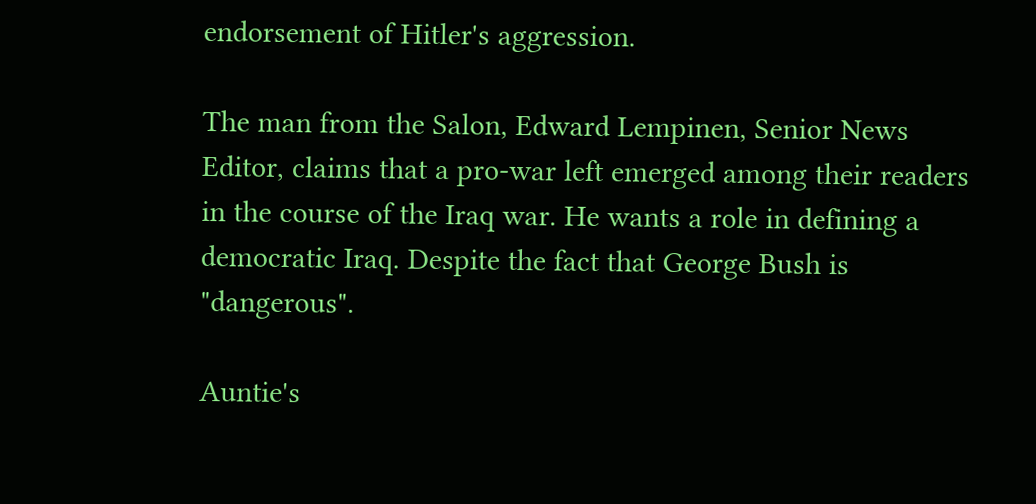endorsement of Hitler's aggression.

The man from the Salon, Edward Lempinen, Senior News Editor, claims that a pro-war left emerged among their readers in the course of the Iraq war. He wants a role in defining a democratic Iraq. Despite the fact that George Bush is "dangerous".

Auntie's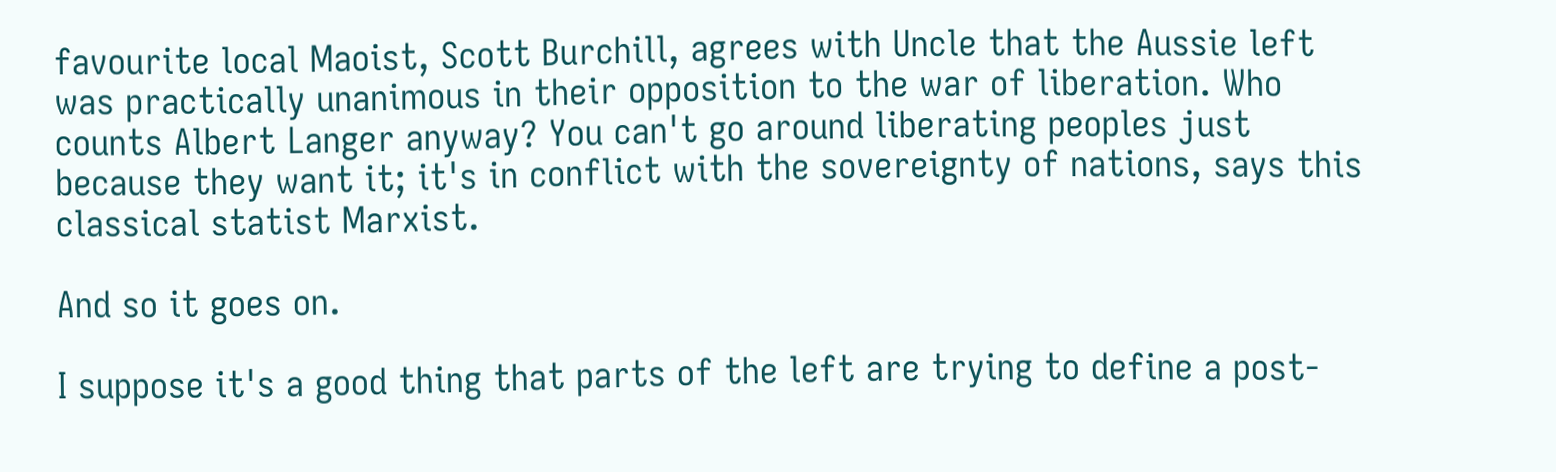favourite local Maoist, Scott Burchill, agrees with Uncle that the Aussie left was practically unanimous in their opposition to the war of liberation. Who counts Albert Langer anyway? You can't go around liberating peoples just because they want it; it's in conflict with the sovereignty of nations, says this classical statist Marxist.

And so it goes on.

I suppose it's a good thing that parts of the left are trying to define a post-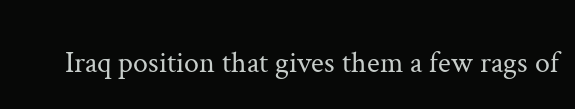Iraq position that gives them a few rags of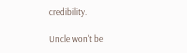credibility.

Uncle won't be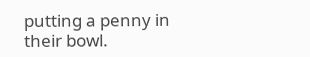putting a penny in their bowl.